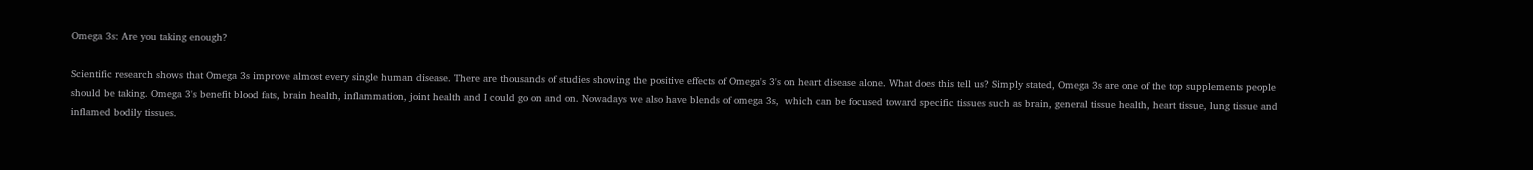Omega 3s: Are you taking enough?

Scientific research shows that Omega 3s improve almost every single human disease. There are thousands of studies showing the positive effects of Omega's 3's on heart disease alone. What does this tell us? Simply stated, Omega 3s are one of the top supplements people should be taking. Omega 3's benefit blood fats, brain health, inflammation, joint health and I could go on and on. Nowadays we also have blends of omega 3s,  which can be focused toward specific tissues such as brain, general tissue health, heart tissue, lung tissue and inflamed bodily tissues.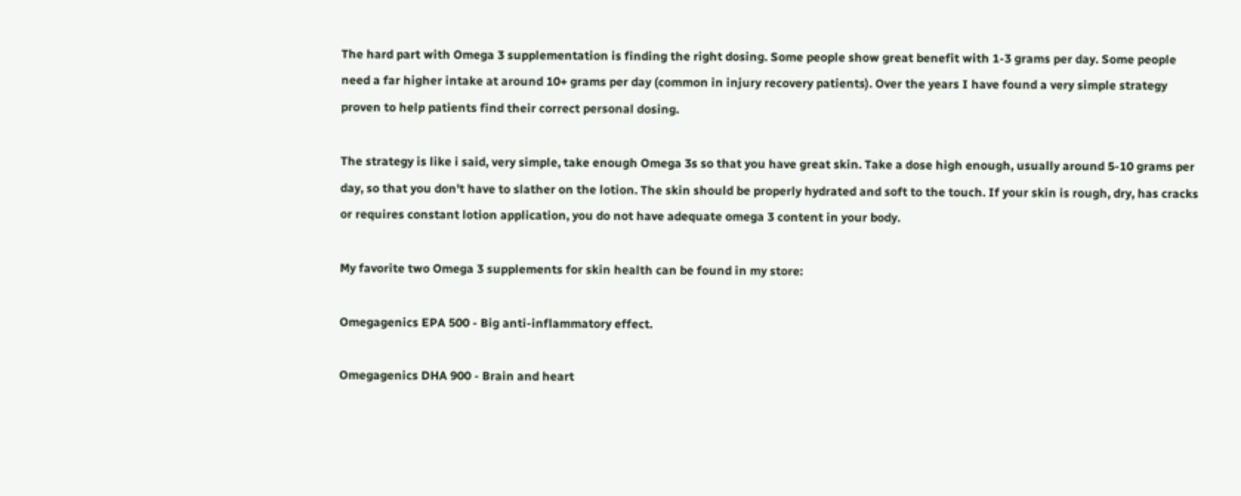The hard part with Omega 3 supplementation is finding the right dosing. Some people show great benefit with 1-3 grams per day. Some people need a far higher intake at around 10+ grams per day (common in injury recovery patients). Over the years I have found a very simple strategy proven to help patients find their correct personal dosing.

The strategy is like i said, very simple, take enough Omega 3s so that you have great skin. Take a dose high enough, usually around 5-10 grams per day, so that you don't have to slather on the lotion. The skin should be properly hydrated and soft to the touch. If your skin is rough, dry, has cracks or requires constant lotion application, you do not have adequate omega 3 content in your body.

My favorite two Omega 3 supplements for skin health can be found in my store:

Omegagenics EPA 500 - Big anti-inflammatory effect.

Omegagenics DHA 900 - Brain and heart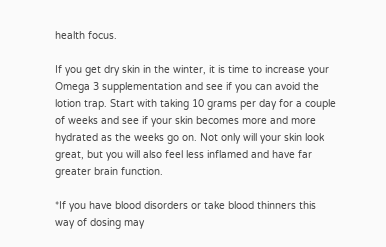health focus.

If you get dry skin in the winter, it is time to increase your Omega 3 supplementation and see if you can avoid the lotion trap. Start with taking 10 grams per day for a couple of weeks and see if your skin becomes more and more hydrated as the weeks go on. Not only will your skin look great, but you will also feel less inflamed and have far greater brain function.

*If you have blood disorders or take blood thinners this way of dosing may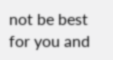not be best for you and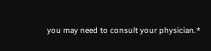you may need to consult your physician.*